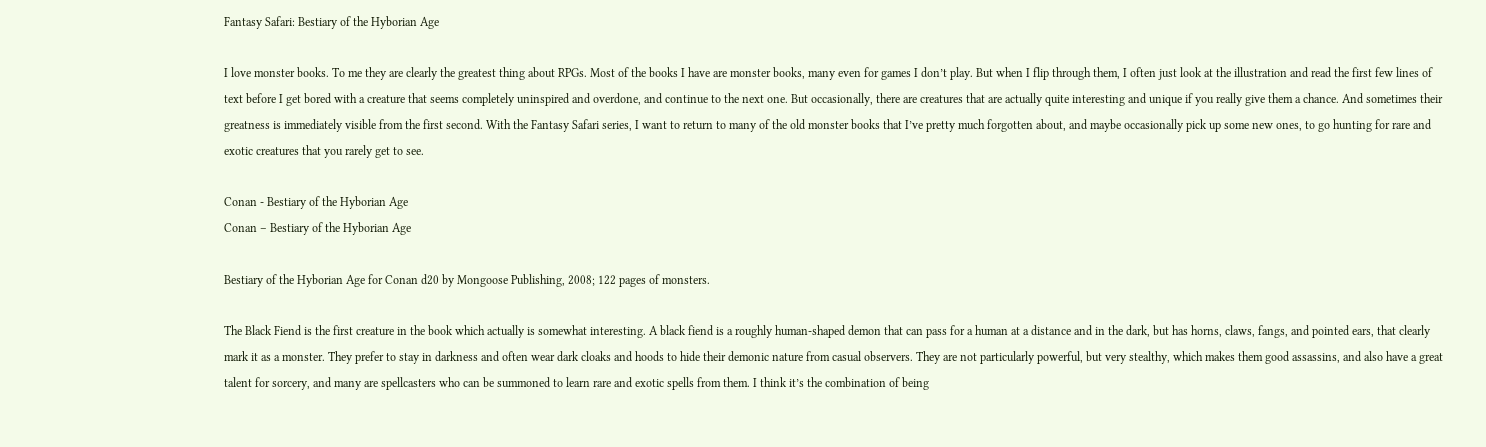Fantasy Safari: Bestiary of the Hyborian Age

I love monster books. To me they are clearly the greatest thing about RPGs. Most of the books I have are monster books, many even for games I don’t play. But when I flip through them, I often just look at the illustration and read the first few lines of text before I get bored with a creature that seems completely uninspired and overdone, and continue to the next one. But occasionally, there are creatures that are actually quite interesting and unique if you really give them a chance. And sometimes their greatness is immediately visible from the first second. With the Fantasy Safari series, I want to return to many of the old monster books that I’ve pretty much forgotten about, and maybe occasionally pick up some new ones, to go hunting for rare and exotic creatures that you rarely get to see.

Conan - Bestiary of the Hyborian Age
Conan – Bestiary of the Hyborian Age

Bestiary of the Hyborian Age for Conan d20 by Mongoose Publishing, 2008; 122 pages of monsters.

The Black Fiend is the first creature in the book which actually is somewhat interesting. A black fiend is a roughly human-shaped demon that can pass for a human at a distance and in the dark, but has horns, claws, fangs, and pointed ears, that clearly mark it as a monster. They prefer to stay in darkness and often wear dark cloaks and hoods to hide their demonic nature from casual observers. They are not particularly powerful, but very stealthy, which makes them good assassins, and also have a great talent for sorcery, and many are spellcasters who can be summoned to learn rare and exotic spells from them. I think it’s the combination of being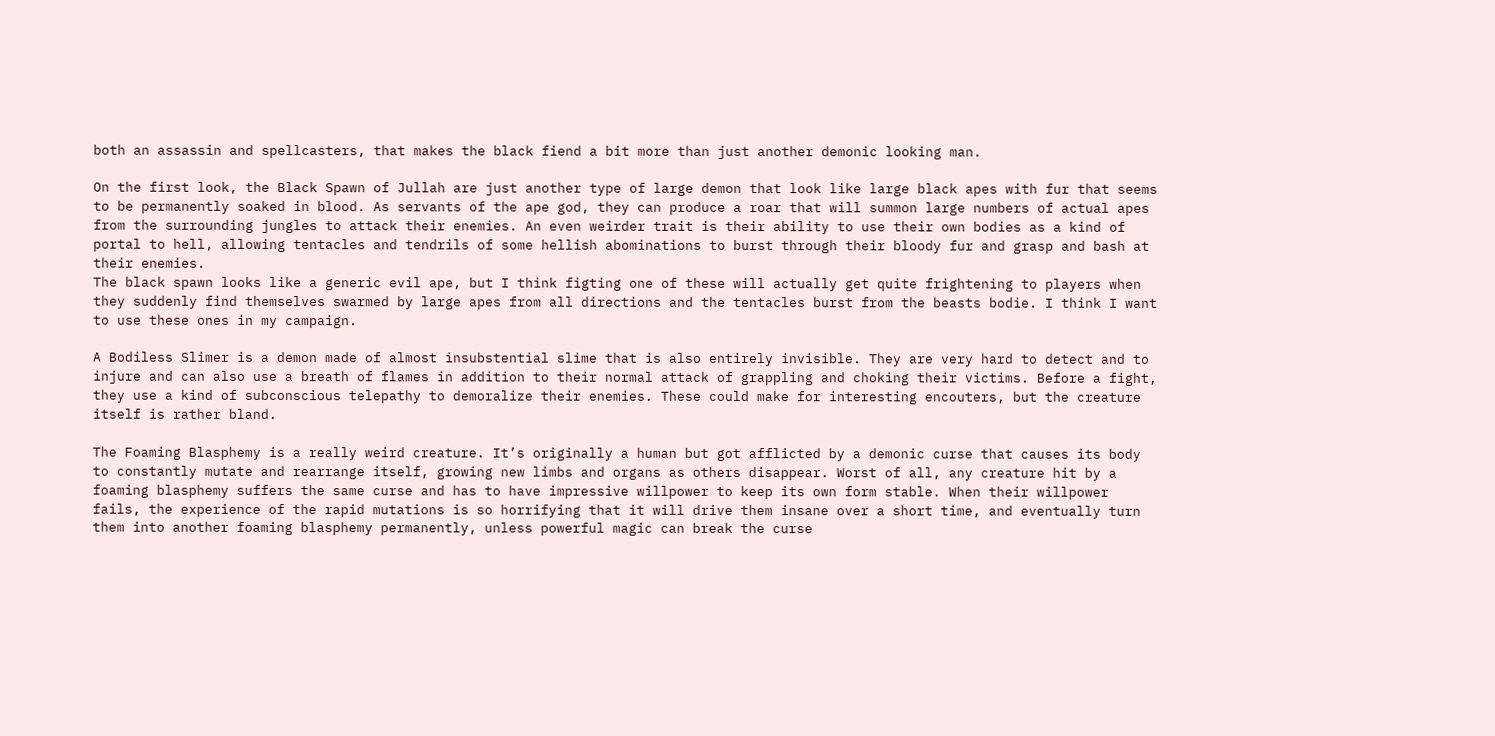both an assassin and spellcasters, that makes the black fiend a bit more than just another demonic looking man.

On the first look, the Black Spawn of Jullah are just another type of large demon that look like large black apes with fur that seems to be permanently soaked in blood. As servants of the ape god, they can produce a roar that will summon large numbers of actual apes from the surrounding jungles to attack their enemies. An even weirder trait is their ability to use their own bodies as a kind of portal to hell, allowing tentacles and tendrils of some hellish abominations to burst through their bloody fur and grasp and bash at their enemies.
The black spawn looks like a generic evil ape, but I think figting one of these will actually get quite frightening to players when they suddenly find themselves swarmed by large apes from all directions and the tentacles burst from the beasts bodie. I think I want to use these ones in my campaign.

A Bodiless Slimer is a demon made of almost insubstential slime that is also entirely invisible. They are very hard to detect and to injure and can also use a breath of flames in addition to their normal attack of grappling and choking their victims. Before a fight, they use a kind of subconscious telepathy to demoralize their enemies. These could make for interesting encouters, but the creature itself is rather bland.

The Foaming Blasphemy is a really weird creature. It’s originally a human but got afflicted by a demonic curse that causes its body to constantly mutate and rearrange itself, growing new limbs and organs as others disappear. Worst of all, any creature hit by a foaming blasphemy suffers the same curse and has to have impressive willpower to keep its own form stable. When their willpower fails, the experience of the rapid mutations is so horrifying that it will drive them insane over a short time, and eventually turn them into another foaming blasphemy permanently, unless powerful magic can break the curse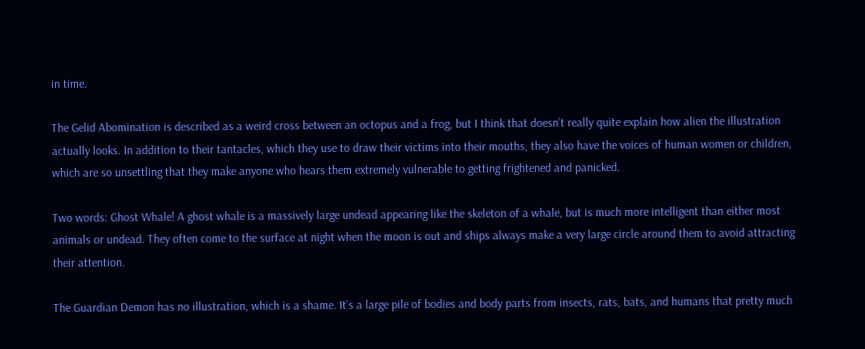in time.

The Gelid Abomination is described as a weird cross between an octopus and a frog, but I think that doesn’t really quite explain how alien the illustration actually looks. In addition to their tantacles, which they use to draw their victims into their mouths, they also have the voices of human women or children, which are so unsettling that they make anyone who hears them extremely vulnerable to getting frightened and panicked.

Two words: Ghost Whale! A ghost whale is a massively large undead appearing like the skeleton of a whale, but is much more intelligent than either most animals or undead. They often come to the surface at night when the moon is out and ships always make a very large circle around them to avoid attracting their attention.

The Guardian Demon has no illustration, which is a shame. It’s a large pile of bodies and body parts from insects, rats, bats, and humans that pretty much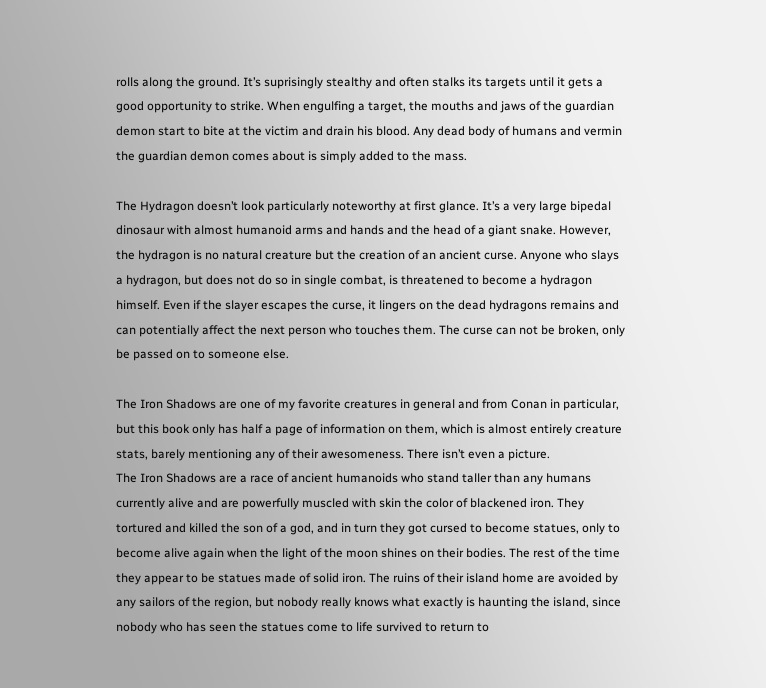rolls along the ground. It’s suprisingly stealthy and often stalks its targets until it gets a good opportunity to strike. When engulfing a target, the mouths and jaws of the guardian demon start to bite at the victim and drain his blood. Any dead body of humans and vermin the guardian demon comes about is simply added to the mass.

The Hydragon doesn’t look particularly noteworthy at first glance. It’s a very large bipedal dinosaur with almost humanoid arms and hands and the head of a giant snake. However, the hydragon is no natural creature but the creation of an ancient curse. Anyone who slays a hydragon, but does not do so in single combat, is threatened to become a hydragon himself. Even if the slayer escapes the curse, it lingers on the dead hydragons remains and can potentially affect the next person who touches them. The curse can not be broken, only be passed on to someone else.

The Iron Shadows are one of my favorite creatures in general and from Conan in particular, but this book only has half a page of information on them, which is almost entirely creature stats, barely mentioning any of their awesomeness. There isn’t even a picture.
The Iron Shadows are a race of ancient humanoids who stand taller than any humans currently alive and are powerfully muscled with skin the color of blackened iron. They tortured and killed the son of a god, and in turn they got cursed to become statues, only to become alive again when the light of the moon shines on their bodies. The rest of the time they appear to be statues made of solid iron. The ruins of their island home are avoided by any sailors of the region, but nobody really knows what exactly is haunting the island, since nobody who has seen the statues come to life survived to return to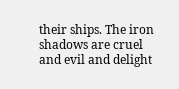their ships. The iron shadows are cruel and evil and delight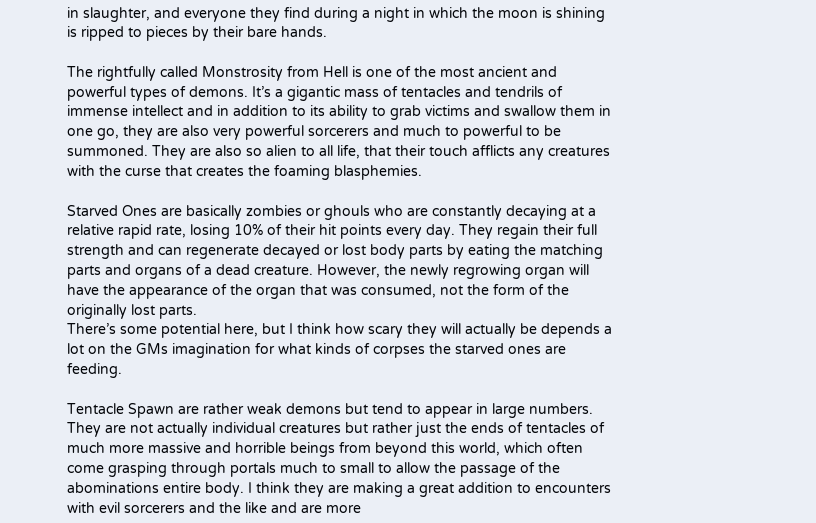in slaughter, and everyone they find during a night in which the moon is shining is ripped to pieces by their bare hands.

The rightfully called Monstrosity from Hell is one of the most ancient and powerful types of demons. It’s a gigantic mass of tentacles and tendrils of immense intellect and in addition to its ability to grab victims and swallow them in one go, they are also very powerful sorcerers and much to powerful to be summoned. They are also so alien to all life, that their touch afflicts any creatures with the curse that creates the foaming blasphemies.

Starved Ones are basically zombies or ghouls who are constantly decaying at a relative rapid rate, losing 10% of their hit points every day. They regain their full strength and can regenerate decayed or lost body parts by eating the matching parts and organs of a dead creature. However, the newly regrowing organ will have the appearance of the organ that was consumed, not the form of the originally lost parts.
There’s some potential here, but I think how scary they will actually be depends a lot on the GMs imagination for what kinds of corpses the starved ones are feeding.

Tentacle Spawn are rather weak demons but tend to appear in large numbers. They are not actually individual creatures but rather just the ends of tentacles of much more massive and horrible beings from beyond this world, which often come grasping through portals much to small to allow the passage of the abominations entire body. I think they are making a great addition to encounters with evil sorcerers and the like and are more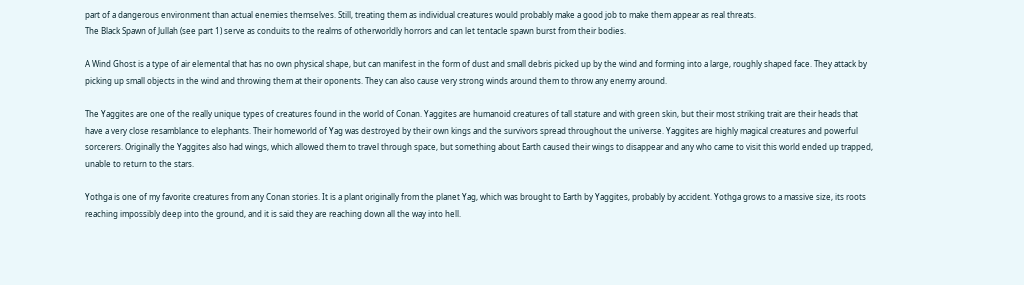part of a dangerous environment than actual enemies themselves. Still, treating them as individual creatures would probably make a good job to make them appear as real threats.
The Black Spawn of Jullah (see part 1) serve as conduits to the realms of otherworldly horrors and can let tentacle spawn burst from their bodies.

A Wind Ghost is a type of air elemental that has no own physical shape, but can manifest in the form of dust and small debris picked up by the wind and forming into a large, roughly shaped face. They attack by picking up small objects in the wind and throwing them at their oponents. They can also cause very strong winds around them to throw any enemy around.

The Yaggites are one of the really unique types of creatures found in the world of Conan. Yaggites are humanoid creatures of tall stature and with green skin, but their most striking trait are their heads that have a very close resamblance to elephants. Their homeworld of Yag was destroyed by their own kings and the survivors spread throughout the universe. Yaggites are highly magical creatures and powerful sorcerers. Originally the Yaggites also had wings, which allowed them to travel through space, but something about Earth caused their wings to disappear and any who came to visit this world ended up trapped, unable to return to the stars.

Yothga is one of my favorite creatures from any Conan stories. It is a plant originally from the planet Yag, which was brought to Earth by Yaggites, probably by accident. Yothga grows to a massive size, its roots reaching impossibly deep into the ground, and it is said they are reaching down all the way into hell.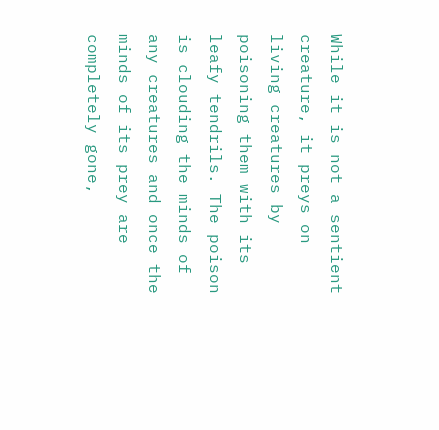While it is not a sentient creature, it preys on living creatures by poisoning them with its leafy tendrils. The poison is clouding the minds of any creatures and once the minds of its prey are completely gone,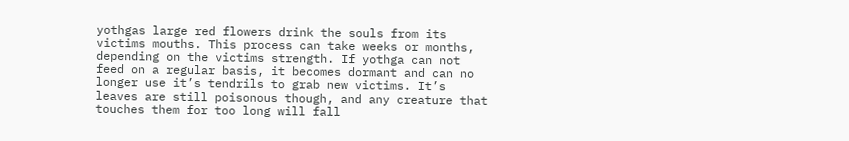yothgas large red flowers drink the souls from its victims mouths. This process can take weeks or months, depending on the victims strength. If yothga can not feed on a regular basis, it becomes dormant and can no longer use it’s tendrils to grab new victims. It’s leaves are still poisonous though, and any creature that touches them for too long will fall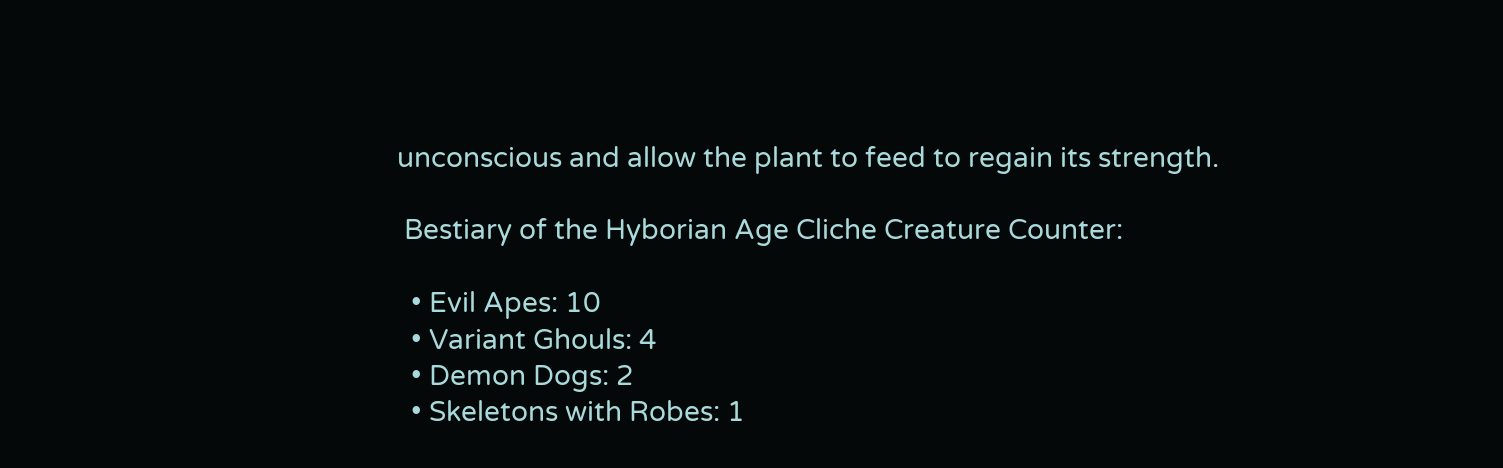unconscious and allow the plant to feed to regain its strength.

 Bestiary of the Hyborian Age Cliche Creature Counter:

  • Evil Apes: 10
  • Variant Ghouls: 4
  • Demon Dogs: 2
  • Skeletons with Robes: 1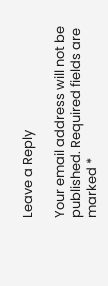Leave a Reply

Your email address will not be published. Required fields are marked *